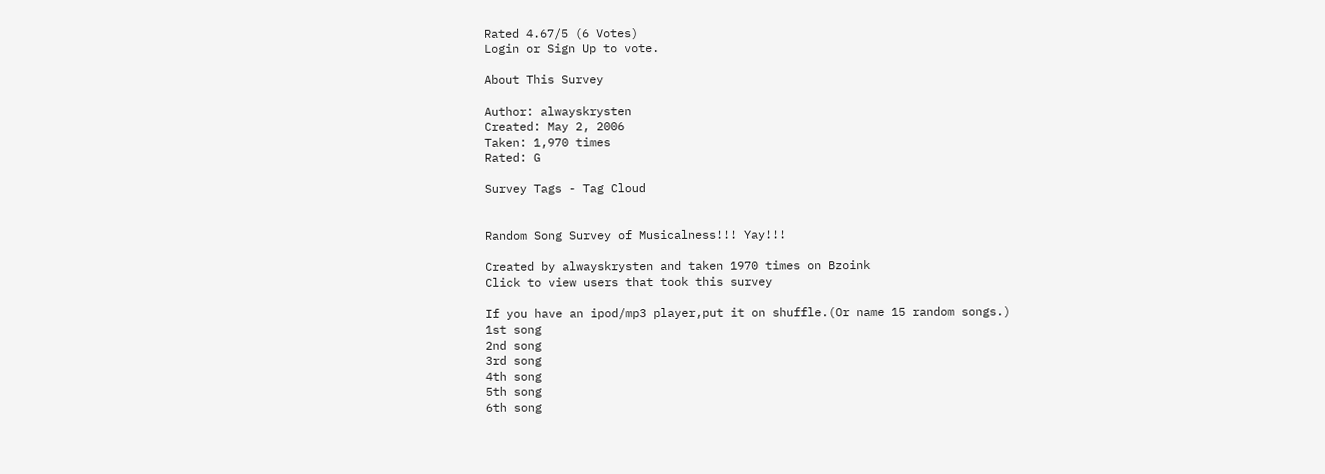Rated 4.67/5 (6 Votes)
Login or Sign Up to vote.

About This Survey

Author: alwayskrysten
Created: May 2, 2006
Taken: 1,970 times
Rated: G

Survey Tags - Tag Cloud


Random Song Survey of Musicalness!!! Yay!!!

Created by alwayskrysten and taken 1970 times on Bzoink
Click to view users that took this survey

If you have an ipod/mp3 player,put it on shuffle.(Or name 15 random songs.)
1st song
2nd song
3rd song
4th song
5th song
6th song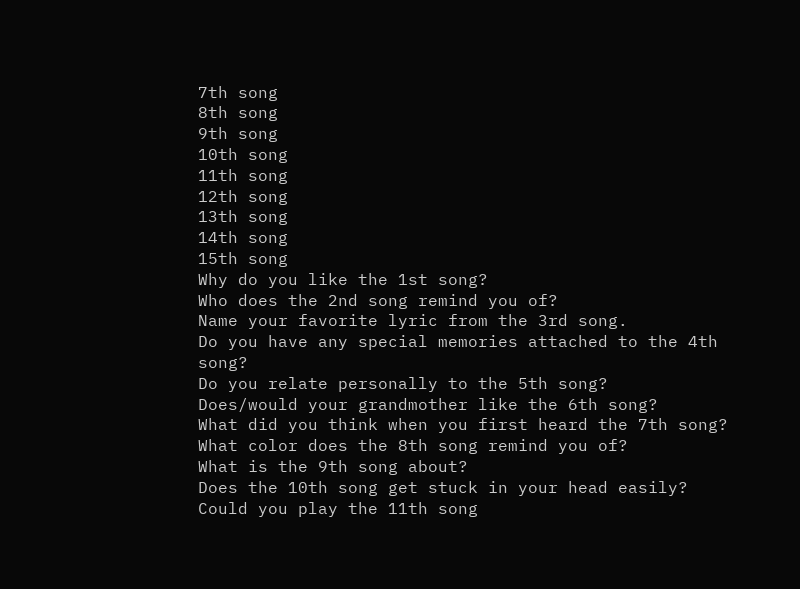7th song
8th song
9th song
10th song
11th song
12th song
13th song
14th song
15th song
Why do you like the 1st song?
Who does the 2nd song remind you of?
Name your favorite lyric from the 3rd song.
Do you have any special memories attached to the 4th song?
Do you relate personally to the 5th song?
Does/would your grandmother like the 6th song?
What did you think when you first heard the 7th song?
What color does the 8th song remind you of?
What is the 9th song about?
Does the 10th song get stuck in your head easily?
Could you play the 11th song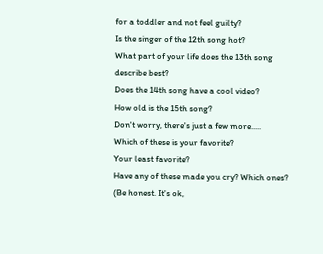for a toddler and not feel guilty?
Is the singer of the 12th song hot?
What part of your life does the 13th song describe best?
Does the 14th song have a cool video?
How old is the 15th song?
Don't worry, there's just a few more.....
Which of these is your favorite?
Your least favorite?
Have any of these made you cry? Which ones? (Be honest. It's ok,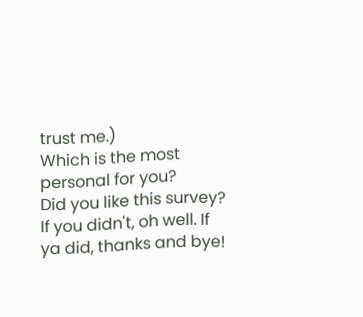trust me.)
Which is the most personal for you?
Did you like this survey?
If you didn't, oh well. If ya did, thanks and bye!